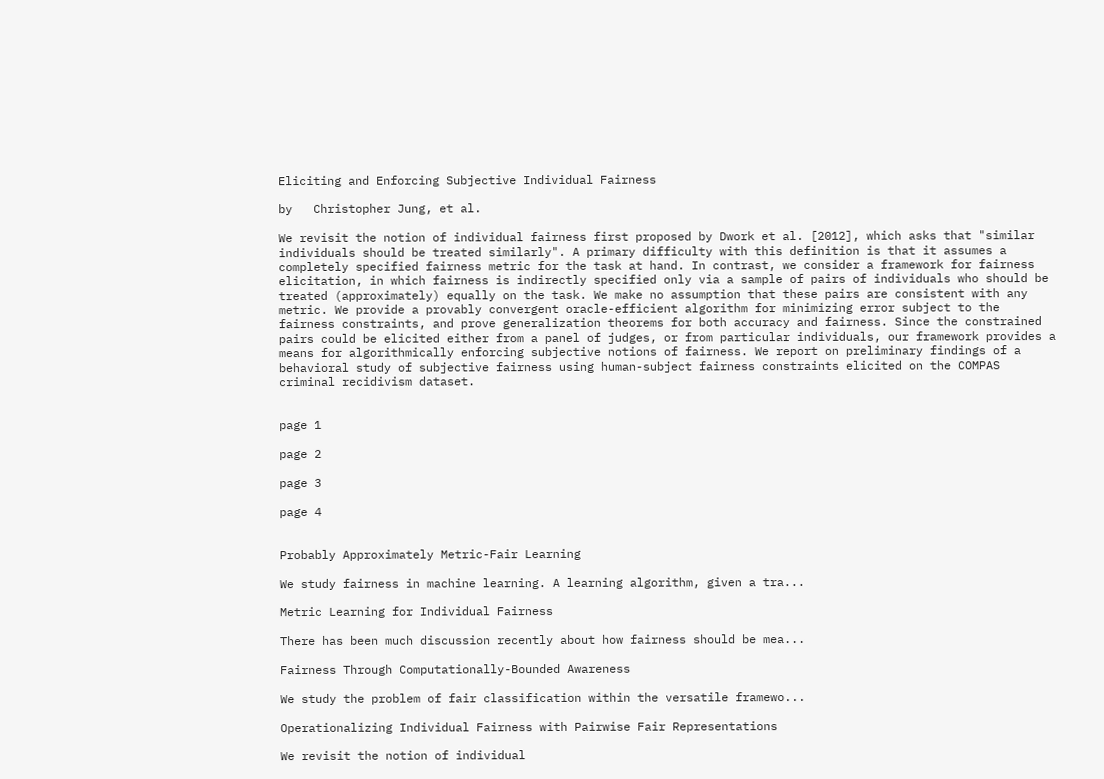Eliciting and Enforcing Subjective Individual Fairness

by   Christopher Jung, et al.

We revisit the notion of individual fairness first proposed by Dwork et al. [2012], which asks that "similar individuals should be treated similarly". A primary difficulty with this definition is that it assumes a completely specified fairness metric for the task at hand. In contrast, we consider a framework for fairness elicitation, in which fairness is indirectly specified only via a sample of pairs of individuals who should be treated (approximately) equally on the task. We make no assumption that these pairs are consistent with any metric. We provide a provably convergent oracle-efficient algorithm for minimizing error subject to the fairness constraints, and prove generalization theorems for both accuracy and fairness. Since the constrained pairs could be elicited either from a panel of judges, or from particular individuals, our framework provides a means for algorithmically enforcing subjective notions of fairness. We report on preliminary findings of a behavioral study of subjective fairness using human-subject fairness constraints elicited on the COMPAS criminal recidivism dataset.


page 1

page 2

page 3

page 4


Probably Approximately Metric-Fair Learning

We study fairness in machine learning. A learning algorithm, given a tra...

Metric Learning for Individual Fairness

There has been much discussion recently about how fairness should be mea...

Fairness Through Computationally-Bounded Awareness

We study the problem of fair classification within the versatile framewo...

Operationalizing Individual Fairness with Pairwise Fair Representations

We revisit the notion of individual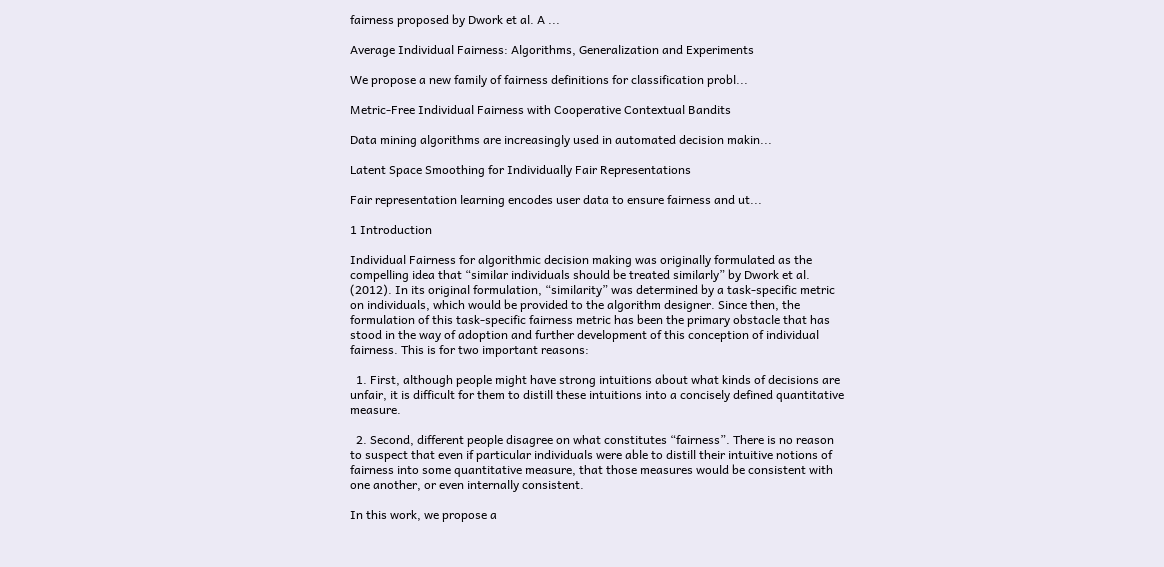fairness proposed by Dwork et al. A ...

Average Individual Fairness: Algorithms, Generalization and Experiments

We propose a new family of fairness definitions for classification probl...

Metric-Free Individual Fairness with Cooperative Contextual Bandits

Data mining algorithms are increasingly used in automated decision makin...

Latent Space Smoothing for Individually Fair Representations

Fair representation learning encodes user data to ensure fairness and ut...

1 Introduction

Individual Fairness for algorithmic decision making was originally formulated as the compelling idea that “similar individuals should be treated similarly” by Dwork et al. (2012). In its original formulation, “similarity” was determined by a task-specific metric on individuals, which would be provided to the algorithm designer. Since then, the formulation of this task-specific fairness metric has been the primary obstacle that has stood in the way of adoption and further development of this conception of individual fairness. This is for two important reasons:

  1. First, although people might have strong intuitions about what kinds of decisions are unfair, it is difficult for them to distill these intuitions into a concisely defined quantitative measure.

  2. Second, different people disagree on what constitutes “fairness”. There is no reason to suspect that even if particular individuals were able to distill their intuitive notions of fairness into some quantitative measure, that those measures would be consistent with one another, or even internally consistent.

In this work, we propose a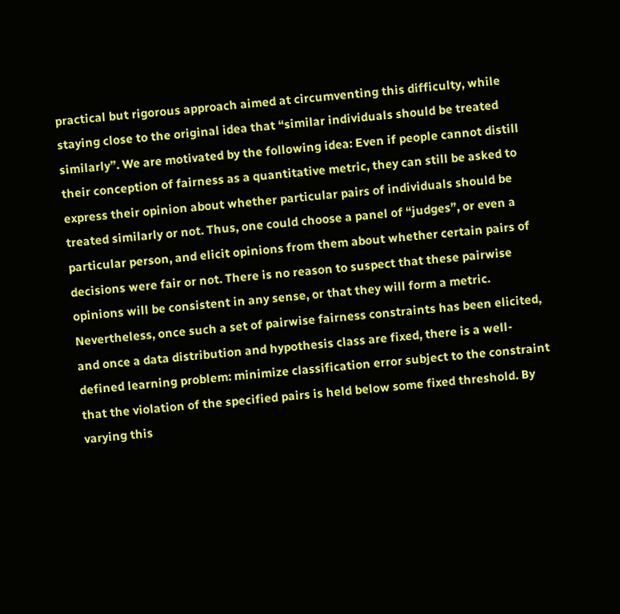practical but rigorous approach aimed at circumventing this difficulty, while staying close to the original idea that “similar individuals should be treated similarly”. We are motivated by the following idea: Even if people cannot distill their conception of fairness as a quantitative metric, they can still be asked to express their opinion about whether particular pairs of individuals should be treated similarly or not. Thus, one could choose a panel of “judges”, or even a particular person, and elicit opinions from them about whether certain pairs of decisions were fair or not. There is no reason to suspect that these pairwise opinions will be consistent in any sense, or that they will form a metric. Nevertheless, once such a set of pairwise fairness constraints has been elicited, and once a data distribution and hypothesis class are fixed, there is a well-defined learning problem: minimize classification error subject to the constraint that the violation of the specified pairs is held below some fixed threshold. By varying this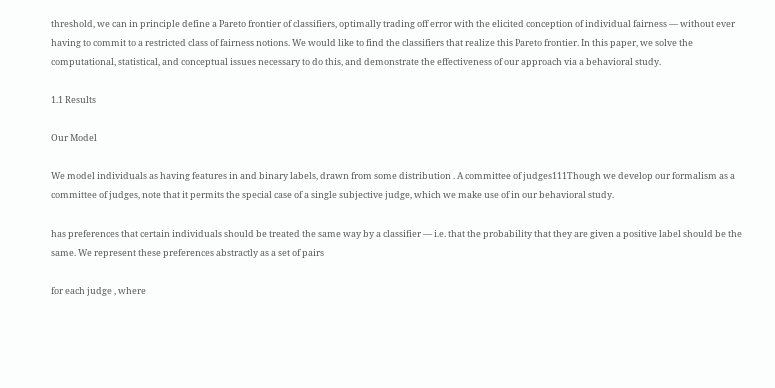threshold, we can in principle define a Pareto frontier of classifiers, optimally trading off error with the elicited conception of individual fairness — without ever having to commit to a restricted class of fairness notions. We would like to find the classifiers that realize this Pareto frontier. In this paper, we solve the computational, statistical, and conceptual issues necessary to do this, and demonstrate the effectiveness of our approach via a behavioral study.

1.1 Results

Our Model

We model individuals as having features in and binary labels, drawn from some distribution . A committee of judges111Though we develop our formalism as a committee of judges, note that it permits the special case of a single subjective judge, which we make use of in our behavioral study.

has preferences that certain individuals should be treated the same way by a classifier — i.e. that the probability that they are given a positive label should be the same. We represent these preferences abstractly as a set of pairs

for each judge , where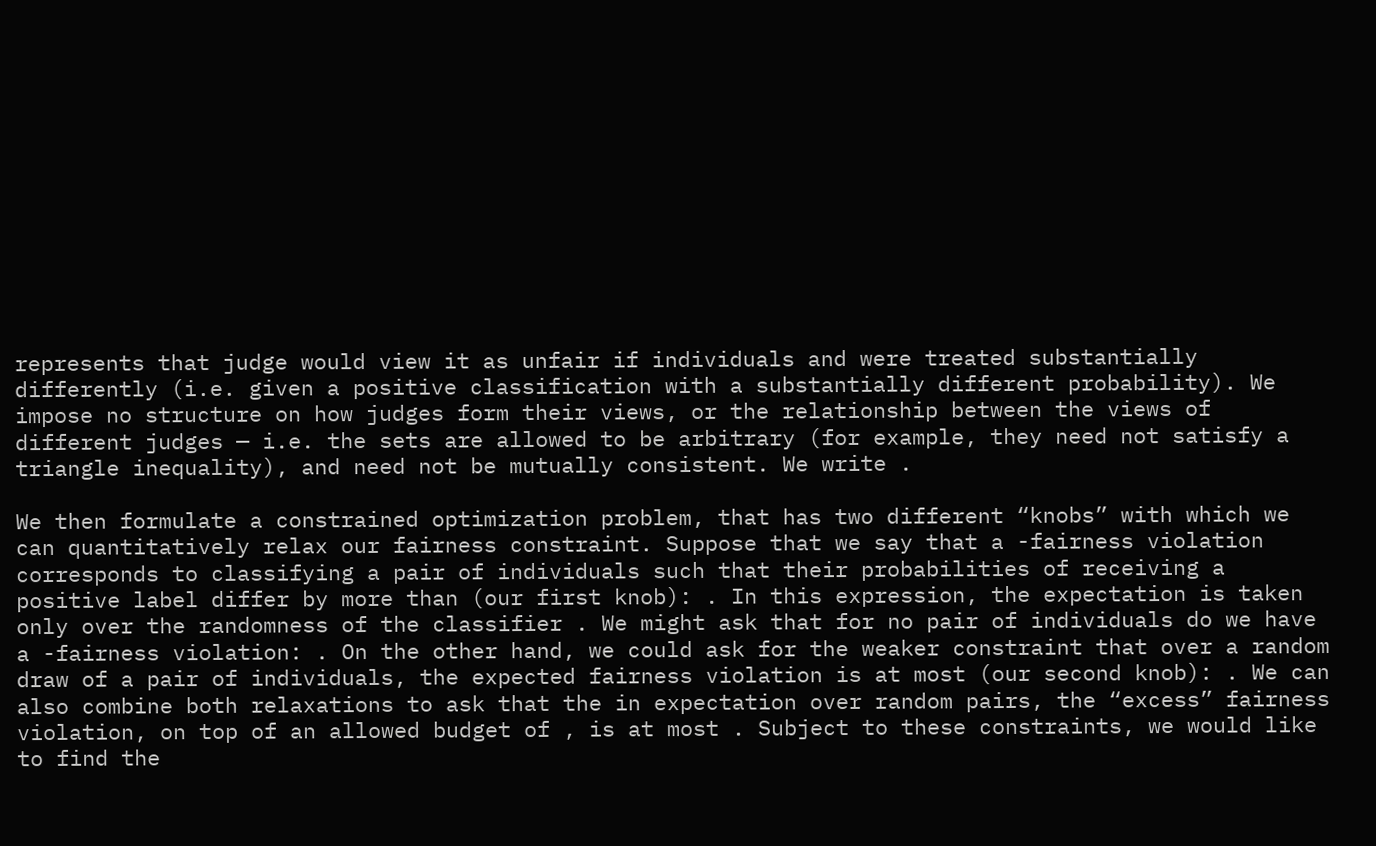represents that judge would view it as unfair if individuals and were treated substantially differently (i.e. given a positive classification with a substantially different probability). We impose no structure on how judges form their views, or the relationship between the views of different judges — i.e. the sets are allowed to be arbitrary (for example, they need not satisfy a triangle inequality), and need not be mutually consistent. We write .

We then formulate a constrained optimization problem, that has two different “knobs” with which we can quantitatively relax our fairness constraint. Suppose that we say that a -fairness violation corresponds to classifying a pair of individuals such that their probabilities of receiving a positive label differ by more than (our first knob): . In this expression, the expectation is taken only over the randomness of the classifier . We might ask that for no pair of individuals do we have a -fairness violation: . On the other hand, we could ask for the weaker constraint that over a random draw of a pair of individuals, the expected fairness violation is at most (our second knob): . We can also combine both relaxations to ask that the in expectation over random pairs, the “excess” fairness violation, on top of an allowed budget of , is at most . Subject to these constraints, we would like to find the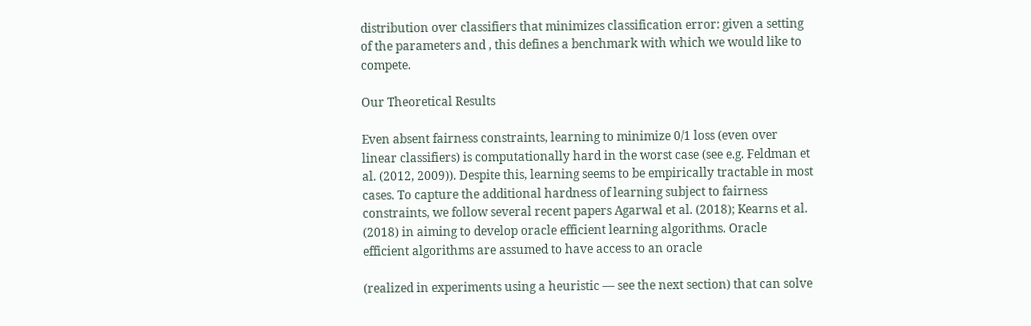distribution over classifiers that minimizes classification error: given a setting of the parameters and , this defines a benchmark with which we would like to compete.

Our Theoretical Results

Even absent fairness constraints, learning to minimize 0/1 loss (even over linear classifiers) is computationally hard in the worst case (see e.g. Feldman et al. (2012, 2009)). Despite this, learning seems to be empirically tractable in most cases. To capture the additional hardness of learning subject to fairness constraints, we follow several recent papers Agarwal et al. (2018); Kearns et al. (2018) in aiming to develop oracle efficient learning algorithms. Oracle efficient algorithms are assumed to have access to an oracle

(realized in experiments using a heuristic — see the next section) that can solve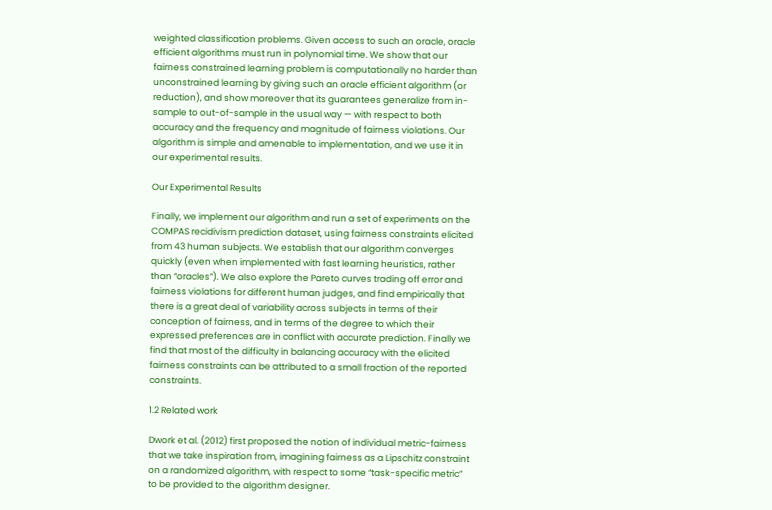weighted classification problems. Given access to such an oracle, oracle efficient algorithms must run in polynomial time. We show that our fairness constrained learning problem is computationally no harder than unconstrained learning by giving such an oracle efficient algorithm (or reduction), and show moreover that its guarantees generalize from in-sample to out-of-sample in the usual way — with respect to both accuracy and the frequency and magnitude of fairness violations. Our algorithm is simple and amenable to implementation, and we use it in our experimental results.

Our Experimental Results

Finally, we implement our algorithm and run a set of experiments on the COMPAS recidivism prediction dataset, using fairness constraints elicited from 43 human subjects. We establish that our algorithm converges quickly (even when implemented with fast learning heuristics, rather than “oracles”). We also explore the Pareto curves trading off error and fairness violations for different human judges, and find empirically that there is a great deal of variability across subjects in terms of their conception of fairness, and in terms of the degree to which their expressed preferences are in conflict with accurate prediction. Finally we find that most of the difficulty in balancing accuracy with the elicited fairness constraints can be attributed to a small fraction of the reported constraints.

1.2 Related work

Dwork et al. (2012) first proposed the notion of individual metric-fairness that we take inspiration from, imagining fairness as a Lipschitz constraint on a randomized algorithm, with respect to some “task-specific metric” to be provided to the algorithm designer.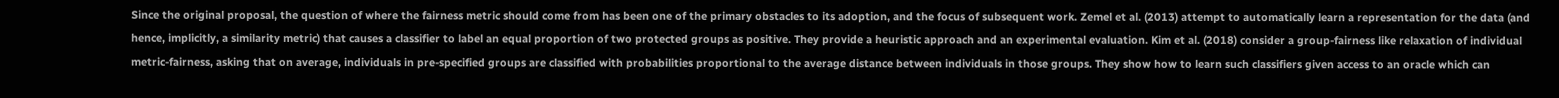Since the original proposal, the question of where the fairness metric should come from has been one of the primary obstacles to its adoption, and the focus of subsequent work. Zemel et al. (2013) attempt to automatically learn a representation for the data (and hence, implicitly, a similarity metric) that causes a classifier to label an equal proportion of two protected groups as positive. They provide a heuristic approach and an experimental evaluation. Kim et al. (2018) consider a group-fairness like relaxation of individual metric-fairness, asking that on average, individuals in pre-specified groups are classified with probabilities proportional to the average distance between individuals in those groups. They show how to learn such classifiers given access to an oracle which can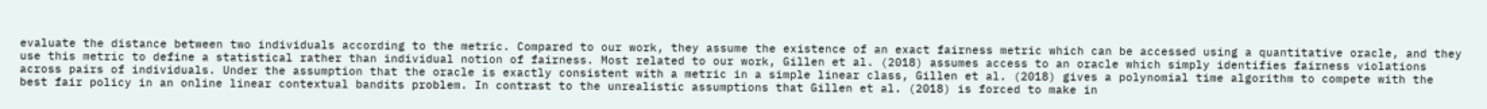evaluate the distance between two individuals according to the metric. Compared to our work, they assume the existence of an exact fairness metric which can be accessed using a quantitative oracle, and they use this metric to define a statistical rather than individual notion of fairness. Most related to our work, Gillen et al. (2018) assumes access to an oracle which simply identifies fairness violations across pairs of individuals. Under the assumption that the oracle is exactly consistent with a metric in a simple linear class, Gillen et al. (2018) gives a polynomial time algorithm to compete with the best fair policy in an online linear contextual bandits problem. In contrast to the unrealistic assumptions that Gillen et al. (2018) is forced to make in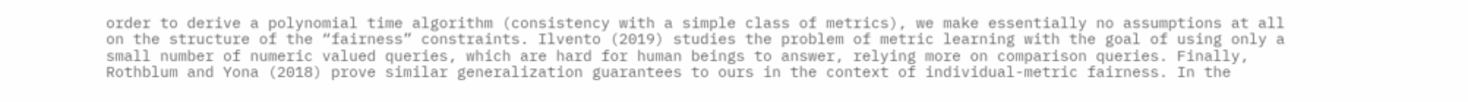order to derive a polynomial time algorithm (consistency with a simple class of metrics), we make essentially no assumptions at all on the structure of the “fairness” constraints. Ilvento (2019) studies the problem of metric learning with the goal of using only a small number of numeric valued queries, which are hard for human beings to answer, relying more on comparison queries. Finally, Rothblum and Yona (2018) prove similar generalization guarantees to ours in the context of individual-metric fairness. In the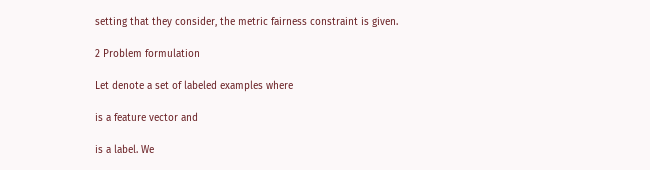setting that they consider, the metric fairness constraint is given.

2 Problem formulation

Let denote a set of labeled examples where

is a feature vector and

is a label. We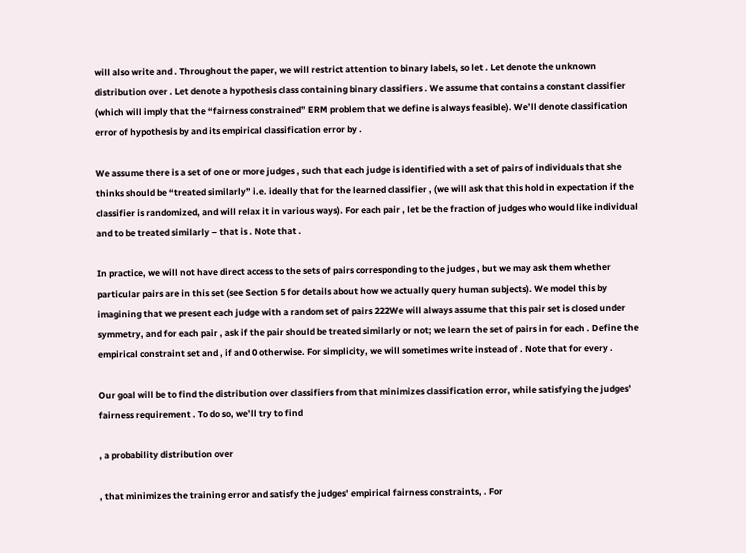will also write and . Throughout the paper, we will restrict attention to binary labels, so let . Let denote the unknown distribution over . Let denote a hypothesis class containing binary classifiers . We assume that contains a constant classifier (which will imply that the “fairness constrained” ERM problem that we define is always feasible). We’ll denote classification error of hypothesis by and its empirical classification error by .

We assume there is a set of one or more judges , such that each judge is identified with a set of pairs of individuals that she thinks should be “treated similarly” i.e. ideally that for the learned classifier , (we will ask that this hold in expectation if the classifier is randomized, and will relax it in various ways). For each pair , let be the fraction of judges who would like individual and to be treated similarly – that is . Note that .

In practice, we will not have direct access to the sets of pairs corresponding to the judges , but we may ask them whether particular pairs are in this set (see Section 5 for details about how we actually query human subjects). We model this by imagining that we present each judge with a random set of pairs 222We will always assume that this pair set is closed under symmetry, and for each pair , ask if the pair should be treated similarly or not; we learn the set of pairs in for each . Define the empirical constraint set and , if and 0 otherwise. For simplicity, we will sometimes write instead of . Note that for every .

Our goal will be to find the distribution over classifiers from that minimizes classification error, while satisfying the judges’ fairness requirement . To do so, we’ll try to find

, a probability distribution over

, that minimizes the training error and satisfy the judges’ empirical fairness constraints, . For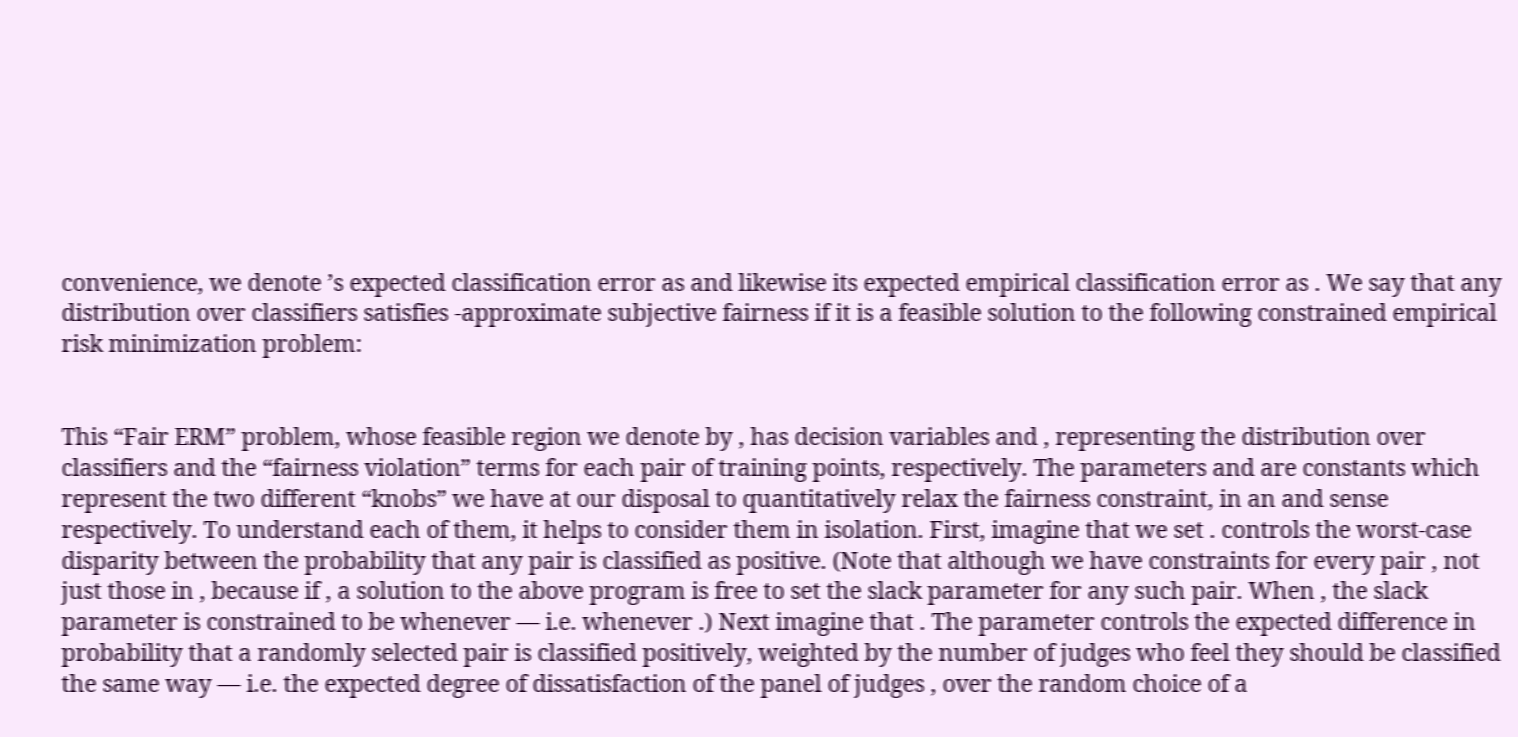convenience, we denote ’s expected classification error as and likewise its expected empirical classification error as . We say that any distribution over classifiers satisfies -approximate subjective fairness if it is a feasible solution to the following constrained empirical risk minimization problem:


This “Fair ERM” problem, whose feasible region we denote by , has decision variables and , representing the distribution over classifiers and the “fairness violation” terms for each pair of training points, respectively. The parameters and are constants which represent the two different “knobs” we have at our disposal to quantitatively relax the fairness constraint, in an and sense respectively. To understand each of them, it helps to consider them in isolation. First, imagine that we set . controls the worst-case disparity between the probability that any pair is classified as positive. (Note that although we have constraints for every pair , not just those in , because if , a solution to the above program is free to set the slack parameter for any such pair. When , the slack parameter is constrained to be whenever — i.e. whenever .) Next imagine that . The parameter controls the expected difference in probability that a randomly selected pair is classified positively, weighted by the number of judges who feel they should be classified the same way — i.e. the expected degree of dissatisfaction of the panel of judges , over the random choice of a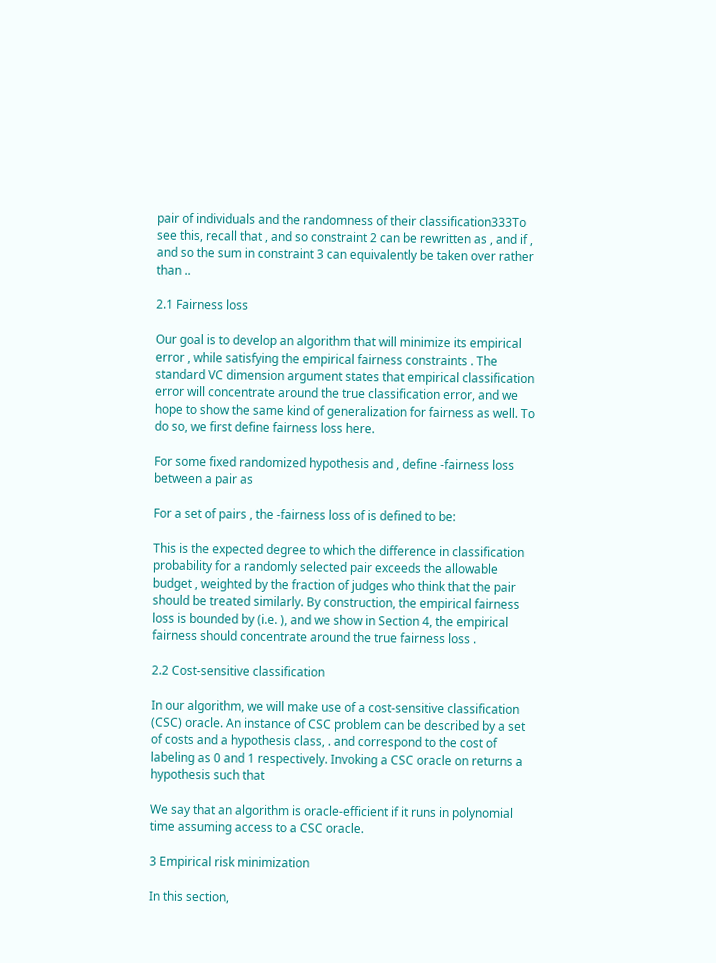pair of individuals and the randomness of their classification333To see this, recall that , and so constraint 2 can be rewritten as , and if , and so the sum in constraint 3 can equivalently be taken over rather than ..

2.1 Fairness loss

Our goal is to develop an algorithm that will minimize its empirical error , while satisfying the empirical fairness constraints . The standard VC dimension argument states that empirical classification error will concentrate around the true classification error, and we hope to show the same kind of generalization for fairness as well. To do so, we first define fairness loss here.

For some fixed randomized hypothesis and , define -fairness loss between a pair as

For a set of pairs , the -fairness loss of is defined to be:

This is the expected degree to which the difference in classification probability for a randomly selected pair exceeds the allowable budget , weighted by the fraction of judges who think that the pair should be treated similarly. By construction, the empirical fairness loss is bounded by (i.e. ), and we show in Section 4, the empirical fairness should concentrate around the true fairness loss .

2.2 Cost-sensitive classification

In our algorithm, we will make use of a cost-sensitive classification (CSC) oracle. An instance of CSC problem can be described by a set of costs and a hypothesis class, . and correspond to the cost of labeling as 0 and 1 respectively. Invoking a CSC oracle on returns a hypothesis such that

We say that an algorithm is oracle-efficient if it runs in polynomial time assuming access to a CSC oracle.

3 Empirical risk minimization

In this section,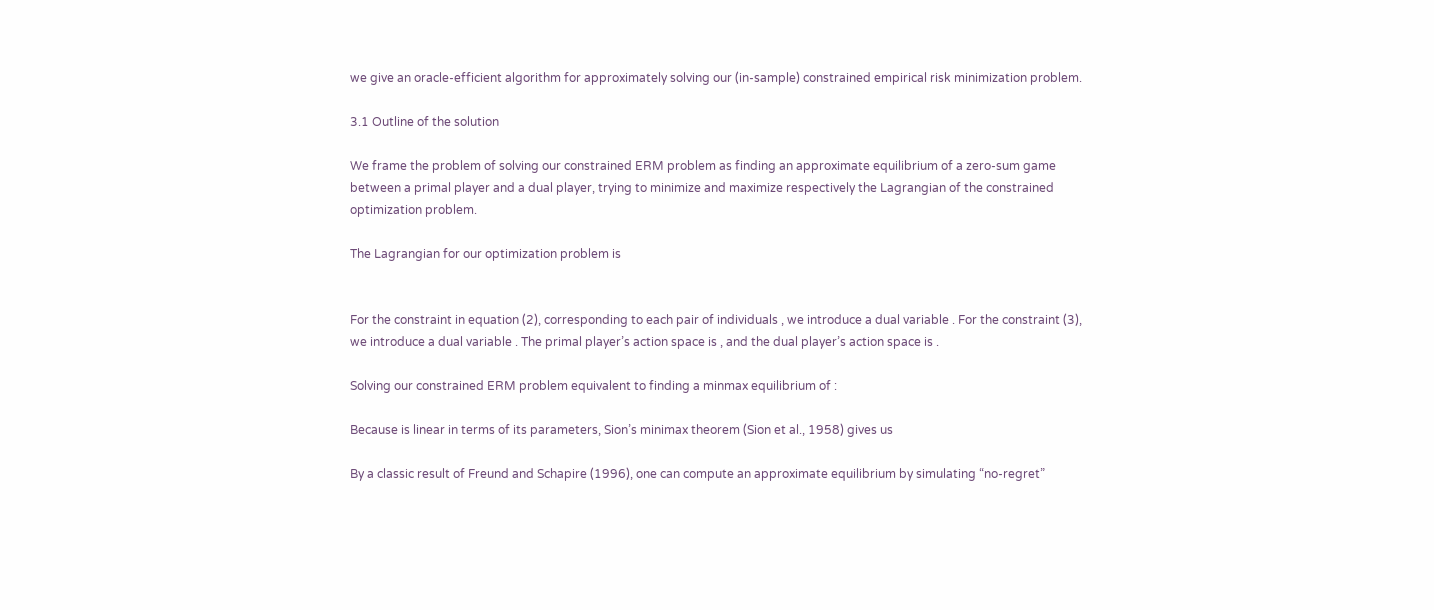we give an oracle-efficient algorithm for approximately solving our (in-sample) constrained empirical risk minimization problem.

3.1 Outline of the solution

We frame the problem of solving our constrained ERM problem as finding an approximate equilibrium of a zero-sum game between a primal player and a dual player, trying to minimize and maximize respectively the Lagrangian of the constrained optimization problem.

The Lagrangian for our optimization problem is


For the constraint in equation (2), corresponding to each pair of individuals , we introduce a dual variable . For the constraint (3), we introduce a dual variable . The primal player’s action space is , and the dual player’s action space is .

Solving our constrained ERM problem equivalent to finding a minmax equilibrium of :

Because is linear in terms of its parameters, Sion’s minimax theorem (Sion et al., 1958) gives us

By a classic result of Freund and Schapire (1996), one can compute an approximate equilibrium by simulating “no-regret”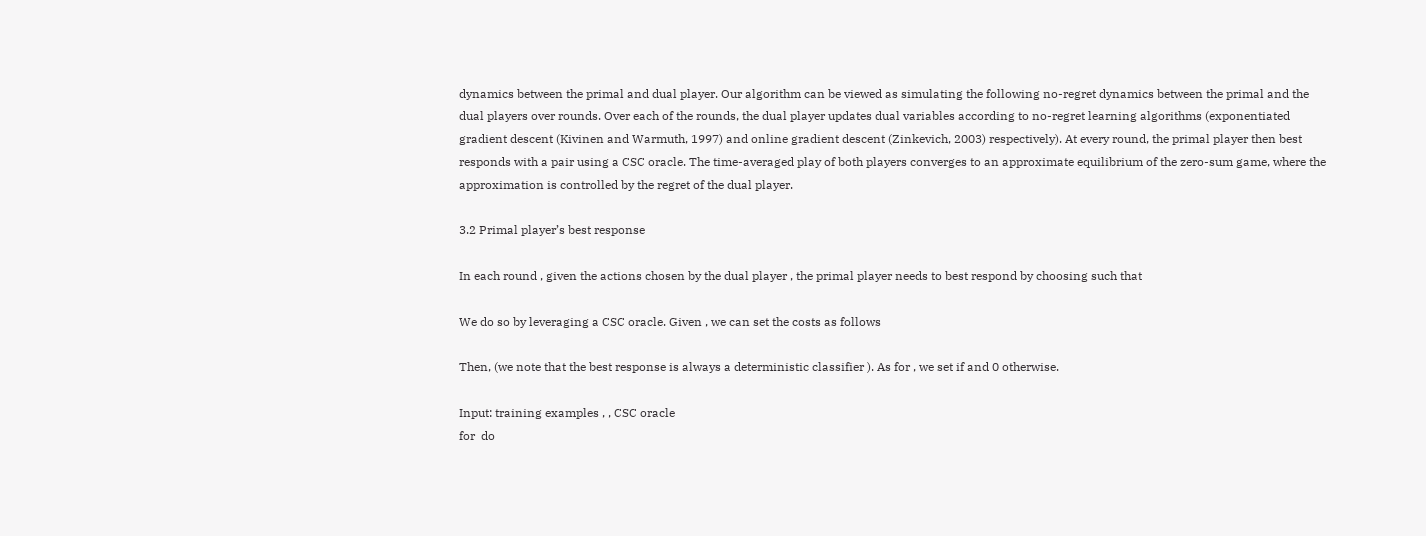dynamics between the primal and dual player. Our algorithm can be viewed as simulating the following no-regret dynamics between the primal and the dual players over rounds. Over each of the rounds, the dual player updates dual variables according to no-regret learning algorithms (exponentiated gradient descent (Kivinen and Warmuth, 1997) and online gradient descent (Zinkevich, 2003) respectively). At every round, the primal player then best responds with a pair using a CSC oracle. The time-averaged play of both players converges to an approximate equilibrium of the zero-sum game, where the approximation is controlled by the regret of the dual player.

3.2 Primal player’s best response

In each round , given the actions chosen by the dual player , the primal player needs to best respond by choosing such that

We do so by leveraging a CSC oracle. Given , we can set the costs as follows

Then, (we note that the best response is always a deterministic classifier ). As for , we set if and 0 otherwise.

Input: training examples , , CSC oracle
for  do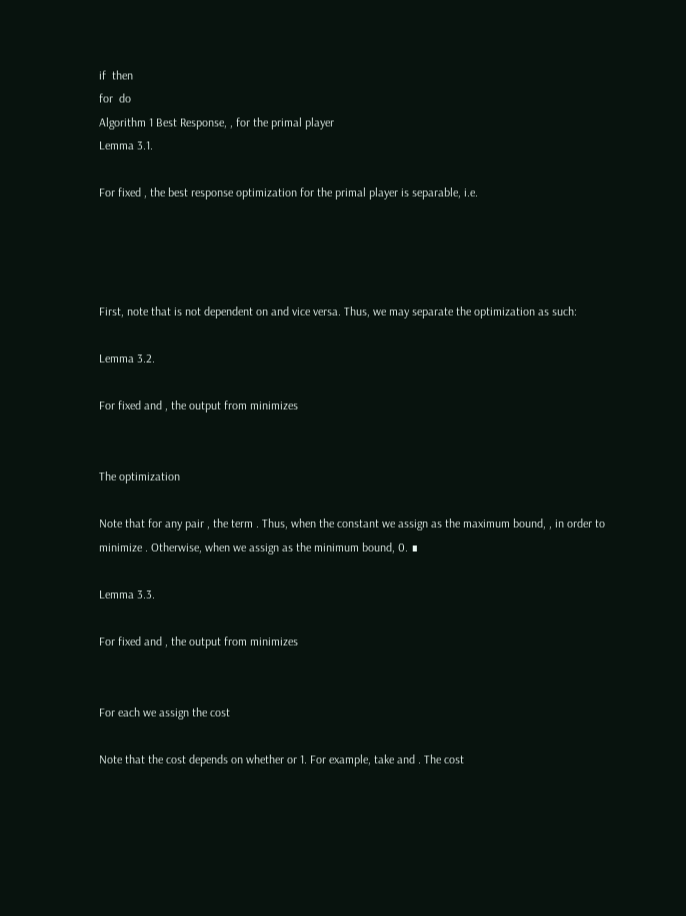if  then
for  do
Algorithm 1 Best Response, , for the primal player
Lemma 3.1.

For fixed , the best response optimization for the primal player is separable, i.e.




First, note that is not dependent on and vice versa. Thus, we may separate the optimization as such:

Lemma 3.2.

For fixed and , the output from minimizes


The optimization

Note that for any pair , the term . Thus, when the constant we assign as the maximum bound, , in order to minimize . Otherwise, when we assign as the minimum bound, 0. ∎

Lemma 3.3.

For fixed and , the output from minimizes


For each we assign the cost

Note that the cost depends on whether or 1. For example, take and . The cost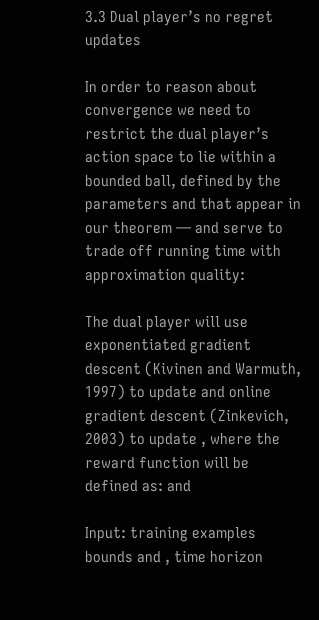3.3 Dual player’s no regret updates

In order to reason about convergence we need to restrict the dual player’s action space to lie within a bounded ball, defined by the parameters and that appear in our theorem — and serve to trade off running time with approximation quality:

The dual player will use exponentiated gradient descent (Kivinen and Warmuth, 1997) to update and online gradient descent (Zinkevich, 2003) to update , where the reward function will be defined as: and

Input: training examples bounds and , time horizon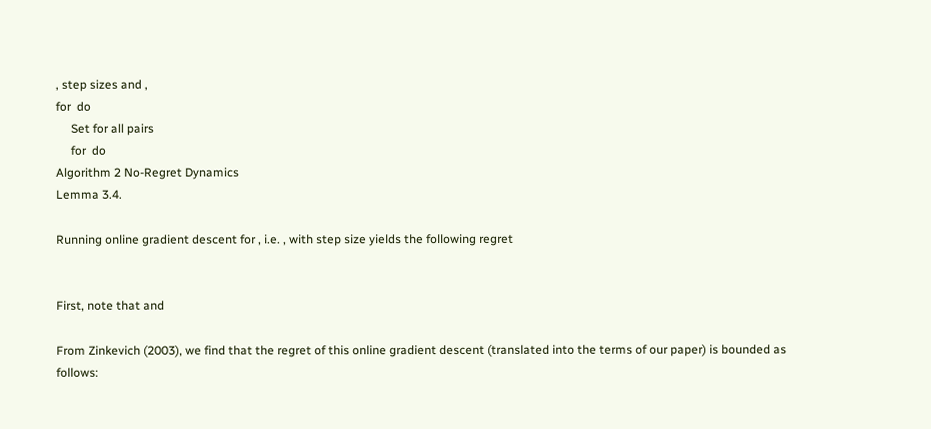, step sizes and ,
for  do
     Set for all pairs
     for  do
Algorithm 2 No-Regret Dynamics
Lemma 3.4.

Running online gradient descent for , i.e. , with step size yields the following regret


First, note that and

From Zinkevich (2003), we find that the regret of this online gradient descent (translated into the terms of our paper) is bounded as follows: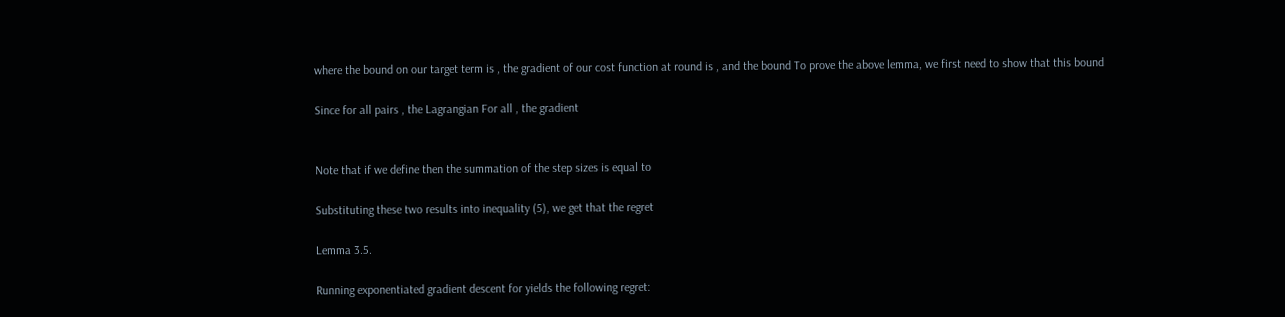where the bound on our target term is , the gradient of our cost function at round is , and the bound To prove the above lemma, we first need to show that this bound

Since for all pairs , the Lagrangian For all , the gradient


Note that if we define then the summation of the step sizes is equal to

Substituting these two results into inequality (5), we get that the regret

Lemma 3.5.

Running exponentiated gradient descent for yields the following regret: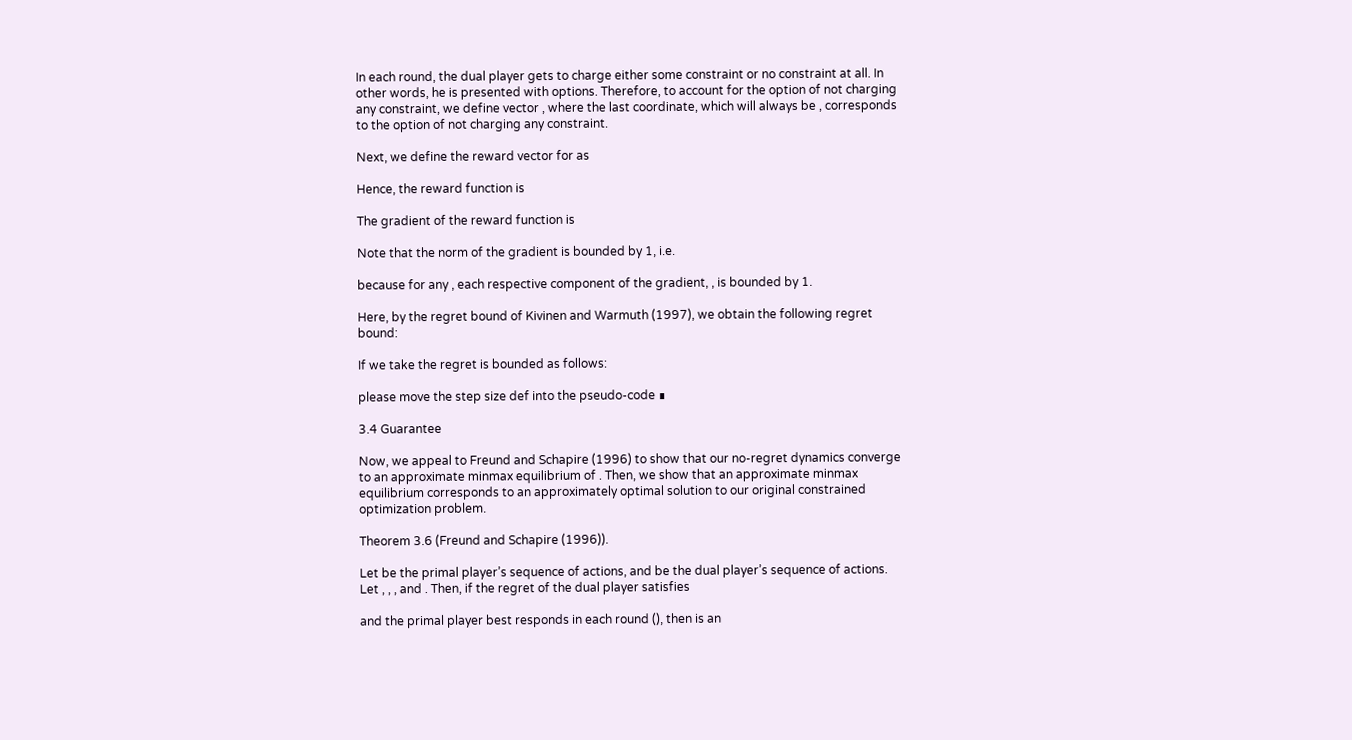In each round, the dual player gets to charge either some constraint or no constraint at all. In other words, he is presented with options. Therefore, to account for the option of not charging any constraint, we define vector , where the last coordinate, which will always be , corresponds to the option of not charging any constraint.

Next, we define the reward vector for as

Hence, the reward function is

The gradient of the reward function is

Note that the norm of the gradient is bounded by 1, i.e.

because for any , each respective component of the gradient, , is bounded by 1.

Here, by the regret bound of Kivinen and Warmuth (1997), we obtain the following regret bound:

If we take the regret is bounded as follows:

please move the step size def into the pseudo-code ∎

3.4 Guarantee

Now, we appeal to Freund and Schapire (1996) to show that our no-regret dynamics converge to an approximate minmax equilibrium of . Then, we show that an approximate minmax equilibrium corresponds to an approximately optimal solution to our original constrained optimization problem.

Theorem 3.6 (Freund and Schapire (1996)).

Let be the primal player’s sequence of actions, and be the dual player’s sequence of actions. Let , , , and . Then, if the regret of the dual player satisfies

and the primal player best responds in each round (), then is an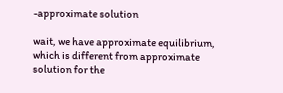-approximate solution

wait, we have approximate equilibrium, which is different from approximate solution for the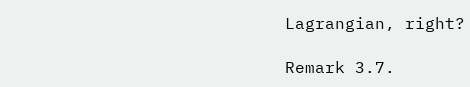Lagrangian, right?

Remark 3.7.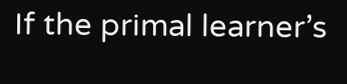If the primal learner’s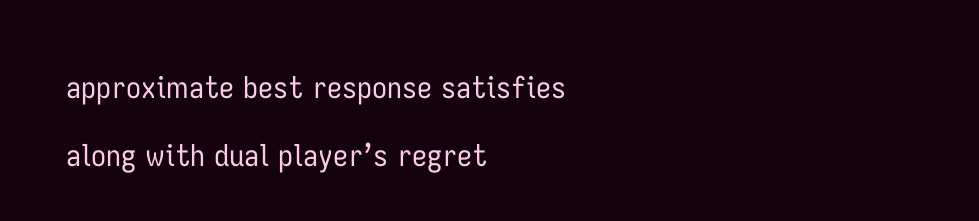approximate best response satisfies

along with dual player’s regret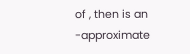of , then is an -approximate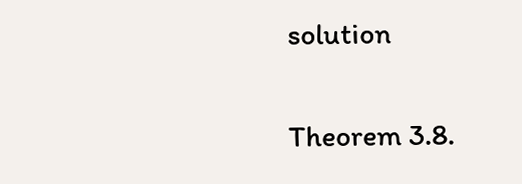solution

Theorem 3.8.